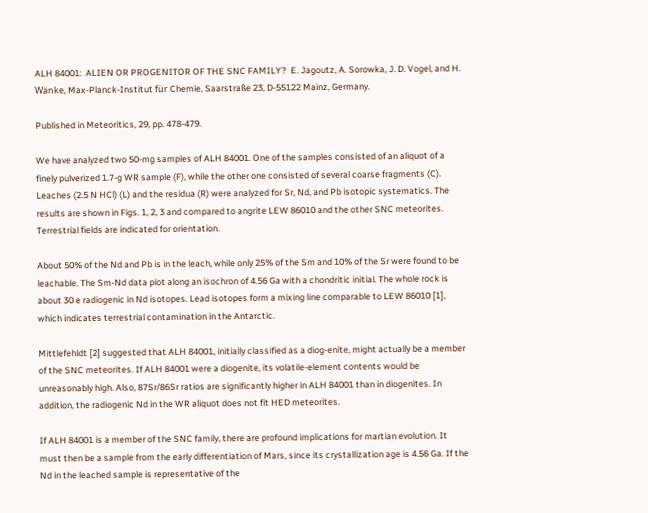ALH 84001:  ALIEN OR PROGENITOR OF THE SNC FAMILY?  E. Jagoutz, A. Sorowka, J. D. Vogel, and H. Wänke, Max-Planck-Institut für Chemie, Saarstraße 23, D-55122 Mainz, Germany.

Published in Meteoritics, 29, pp. 478-479.

We have analyzed two 50-mg samples of ALH 84001. One of the samples consisted of an aliquot of a finely pulverized 1.7-g WR sample (F), while the other one consisted of several coarse fragments (C). Leaches (2.5 N HCl) (L) and the residua (R) were analyzed for Sr, Nd, and Pb isotopic systematics. The results are shown in Figs. 1, 2, 3 and compared to angrite LEW 86010 and the other SNC meteorites. Terrestrial fields are indicated for orientation.

About 50% of the Nd and Pb is in the leach, while only 25% of the Sm and 10% of the Sr were found to be leachable. The Sm-Nd data plot along an isochron of 4.56 Ga with a chondritic initial. The whole rock is about 30 e radiogenic in Nd isotopes. Lead isotopes form a mixing line comparable to LEW 86010 [1], which indicates terrestrial contamination in the Antarctic.

Mittlefehldt [2] suggested that ALH 84001, initially classified as a diog-enite, might actually be a member of the SNC meteorites. If ALH 84001 were a diogenite, its volatile-element contents would be unreasonably high. Also, 87Sr/86Sr ratios are significantly higher in ALH 84001 than in diogenites. In addition, the radiogenic Nd in the WR aliquot does not fit HED meteorites.

If ALH 84001 is a member of the SNC family, there are profound implications for martian evolution. It must then be a sample from the early differentiation of Mars, since its crystallization age is 4.56 Ga. If the Nd in the leached sample is representative of the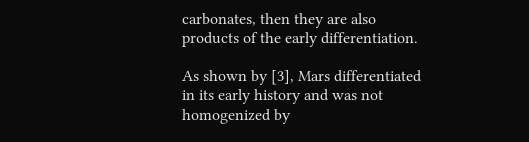carbonates, then they are also products of the early differentiation.

As shown by [3], Mars differentiated in its early history and was not homogenized by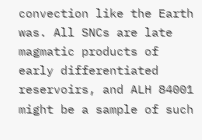convection like the Earth was. All SNCs are late magmatic products of early differentiated reservoirs, and ALH 84001 might be a sample of such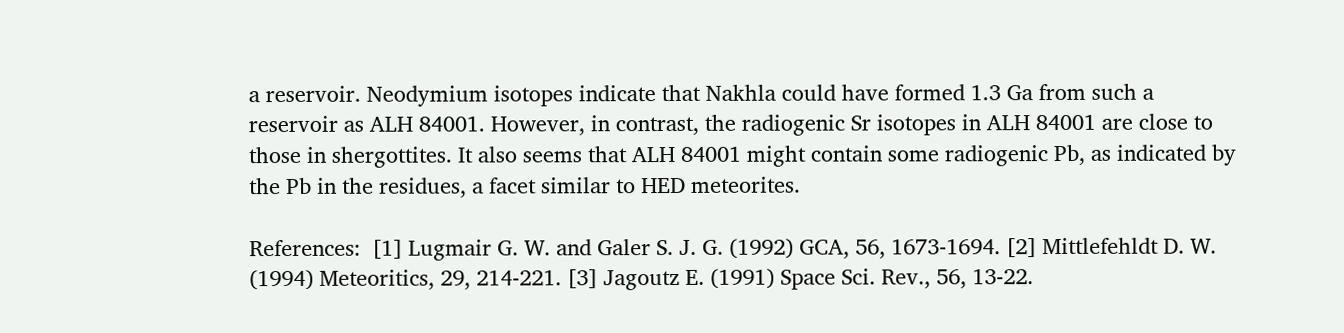a reservoir. Neodymium isotopes indicate that Nakhla could have formed 1.3 Ga from such a reservoir as ALH 84001. However, in contrast, the radiogenic Sr isotopes in ALH 84001 are close to those in shergottites. It also seems that ALH 84001 might contain some radiogenic Pb, as indicated by the Pb in the residues, a facet similar to HED meteorites.

References:  [1] Lugmair G. W. and Galer S. J. G. (1992) GCA, 56, 1673-1694. [2] Mittlefehldt D. W. (1994) Meteoritics, 29, 214-221. [3] Jagoutz E. (1991) Space Sci. Rev., 56, 13-22.